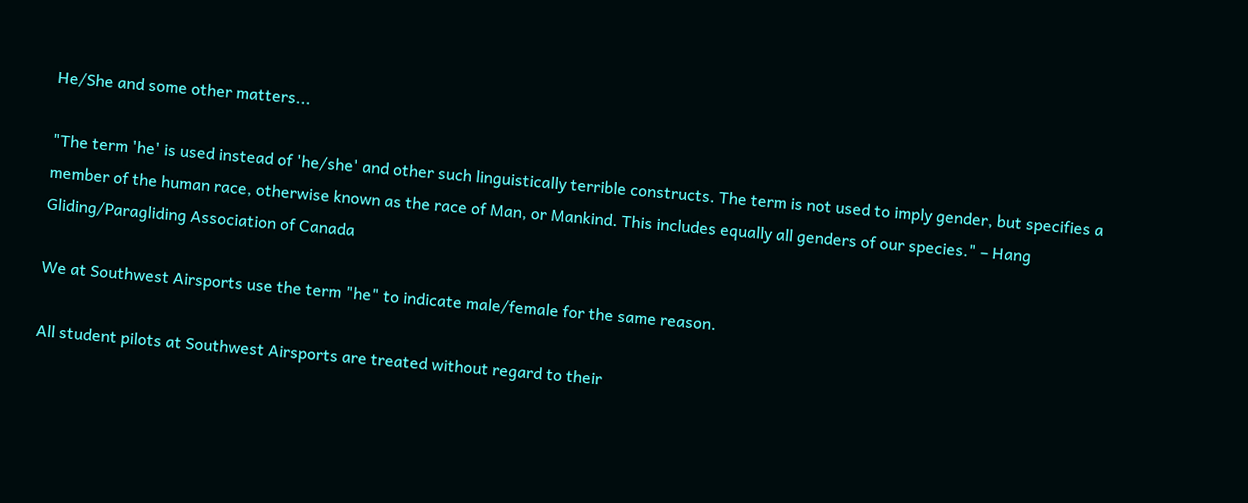He/She and some other matters...

"The term 'he' is used instead of 'he/she' and other such linguistically terrible constructs. The term is not used to imply gender, but specifies a member of the human race, otherwise known as the race of Man, or Mankind. This includes equally all genders of our species." – Hang Gliding/Paragliding Association of Canada

We at Southwest Airsports use the term "he" to indicate male/female for the same reason.

All student pilots at Southwest Airsports are treated without regard to their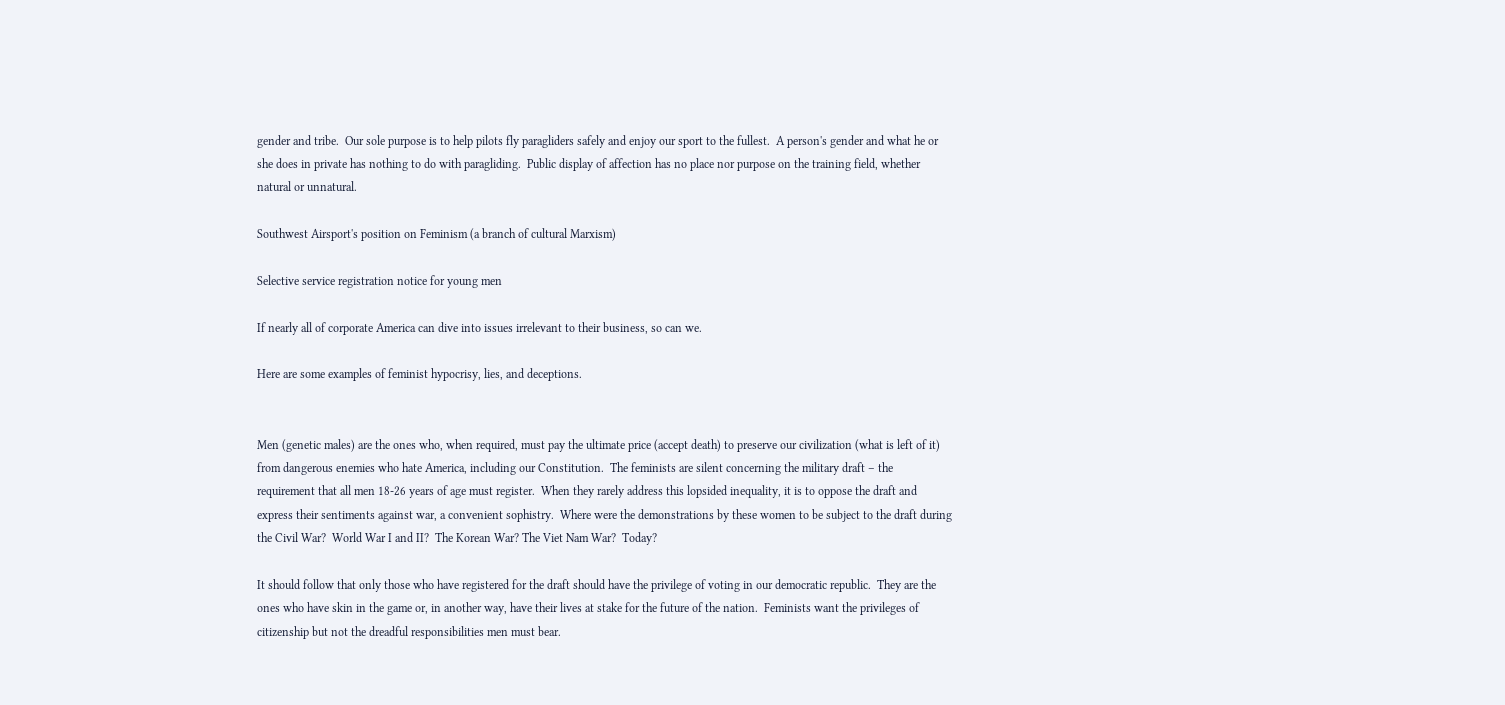gender and tribe.  Our sole purpose is to help pilots fly paragliders safely and enjoy our sport to the fullest.  A person's gender and what he or she does in private has nothing to do with paragliding.  Public display of affection has no place nor purpose on the training field, whether natural or unnatural.

Southwest Airsport's position on Feminism (a branch of cultural Marxism)

Selective service registration notice for young men

If nearly all of corporate America can dive into issues irrelevant to their business, so can we.

Here are some examples of feminist hypocrisy, lies, and deceptions.


Men (genetic males) are the ones who, when required, must pay the ultimate price (accept death) to preserve our civilization (what is left of it) from dangerous enemies who hate America, including our Constitution.  The feminists are silent concerning the military draft – the requirement that all men 18-26 years of age must register.  When they rarely address this lopsided inequality, it is to oppose the draft and express their sentiments against war, a convenient sophistry.  Where were the demonstrations by these women to be subject to the draft during the Civil War?  World War I and II?  The Korean War? The Viet Nam War?  Today?

It should follow that only those who have registered for the draft should have the privilege of voting in our democratic republic.  They are the ones who have skin in the game or, in another way, have their lives at stake for the future of the nation.  Feminists want the privileges of citizenship but not the dreadful responsibilities men must bear.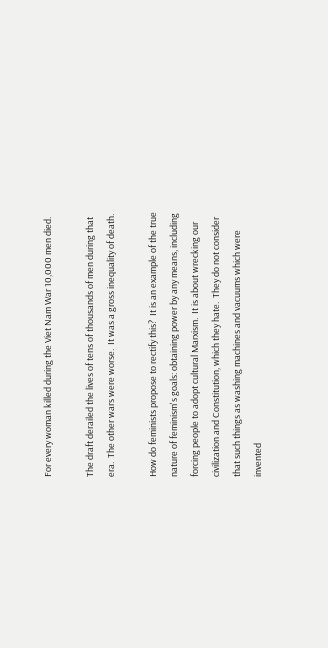For every woman killed during the Viet Nam War 10,000 men died.

The draft derailed the lives of tens of thousands of men during that era.  The other wars were worse.  It was a gross inequality of death.

How do feminists propose to rectify this?  It is an example of the true nature of feminism's goals: obtaining power by any means, including forcing people to adopt cultural Marxism.  It is about wrecking our civilization and Constitution, which they hate.  They do not consider that such things as washing machines and vacuums which were invented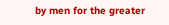by men for the greater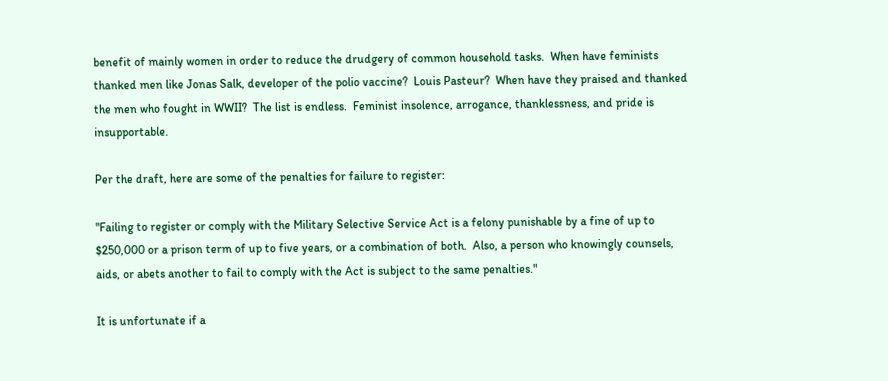benefit of mainly women in order to reduce the drudgery of common household tasks.  When have feminists thanked men like Jonas Salk, developer of the polio vaccine?  Louis Pasteur?  When have they praised and thanked the men who fought in WWII?  The list is endless.  Feminist insolence, arrogance, thanklessness, and pride is insupportable.

Per the draft, here are some of the penalties for failure to register:

"Failing to register or comply with the Military Selective Service Act is a felony punishable by a fine of up to $250,000 or a prison term of up to five years, or a combination of both.  Also, a person who knowingly counsels, aids, or abets another to fail to comply with the Act is subject to the same penalties."

It is unfortunate if a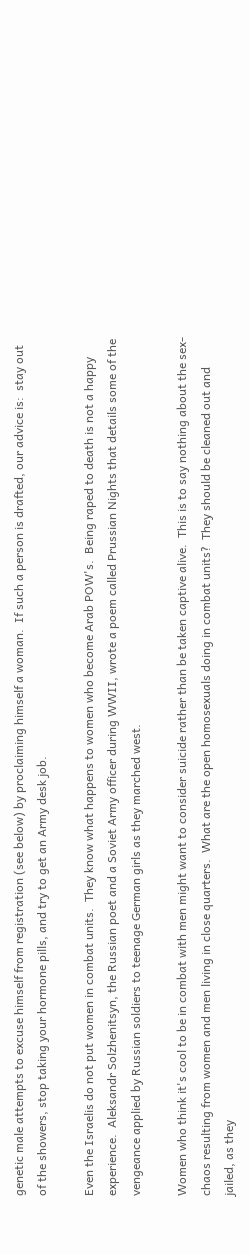genetic male attempts to excuse himself from registration (see below) by proclaiming himself a woman.  If such a person is drafted, our advice is:  stay out of the showers, stop taking your hormone pills, and try to get an Army desk job.

Even the Israelis do not put women in combat units.  They know what happens to women who become Arab POW's.  Being raped to death is not a happy experience.  Aleksandr Solzhenitsyn, the Russian poet and a Soviet Army officer during WWII, wrote a poem called Prussian Nights that details some of the vengeance applied by Russian soldiers to teenage German girls as they marched west.

Women who think it's cool to be in combat with men might want to consider suicide rather than be taken captive alive.  This is to say nothing about the sex-chaos resulting from women and men living in close quarters.  What are the open homosexuals doing in combat units?  They should be cleaned out and jailed, as they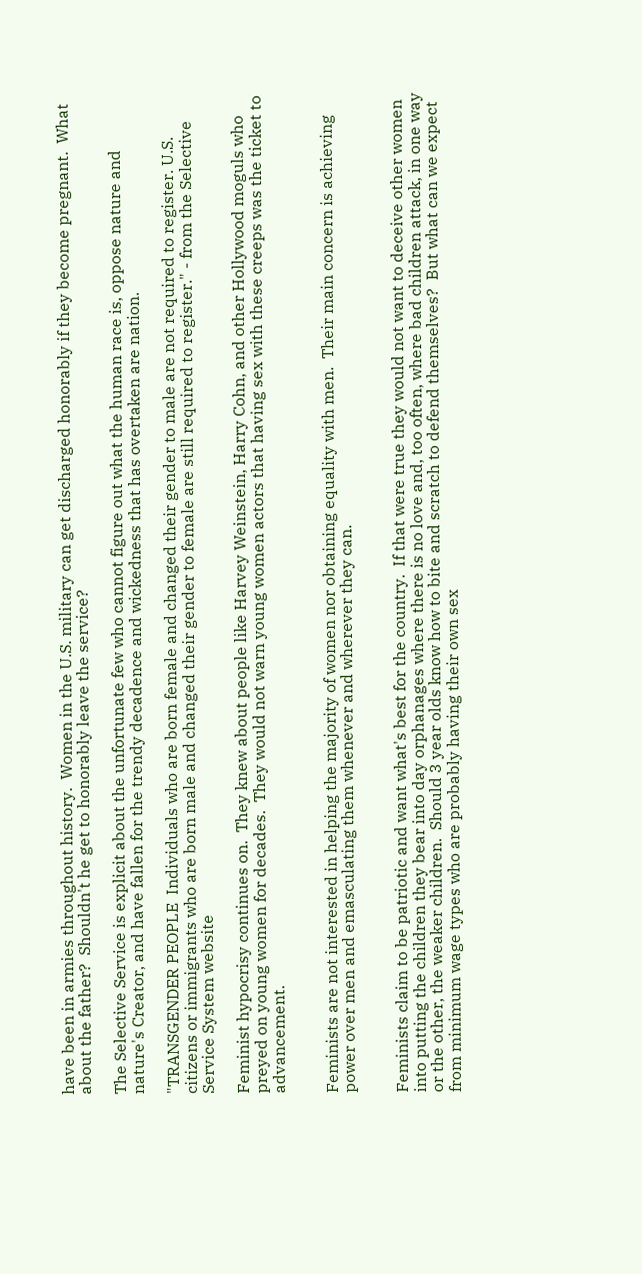have been in armies throughout history.  Women in the U.S. military can get discharged honorably if they become pregnant.  What about the father?  Shouldn't he get to honorably leave the service?

The Selective Service is explicit about the unfortunate few who cannot figure out what the human race is, oppose nature and nature's Creator, and have fallen for the trendy decadence and wickedness that has overtaken are nation.

"TRANSGENDER PEOPLE  Individuals who are born female and changed their gender to male are not required to register. U.S. citizens or immigrants who are born male and changed their gender to female are still required to register." - from the Selective Service System website

Feminist hypocrisy continues on.  They knew about people like Harvey Weinstein, Harry Cohn, and other Hollywood moguls who preyed on young women for decades.  They would not warn young women actors that having sex with these creeps was the ticket to advancement.


Feminists are not interested in helping the majority of women nor obtaining equality with men.  Their main concern is achieving power over men and emasculating them whenever and wherever they can.


Feminists claim to be patriotic and want what's best for the country.  If that were true they would not want to deceive other women into putting the children they bear into day orphanages where there is no love and, too often, where bad children attack, in one way or the other, the weaker children.  Should 3 year olds know how to bite and scratch to defend themselves?  But what can we expect from minimum wage types who are probably having their own sex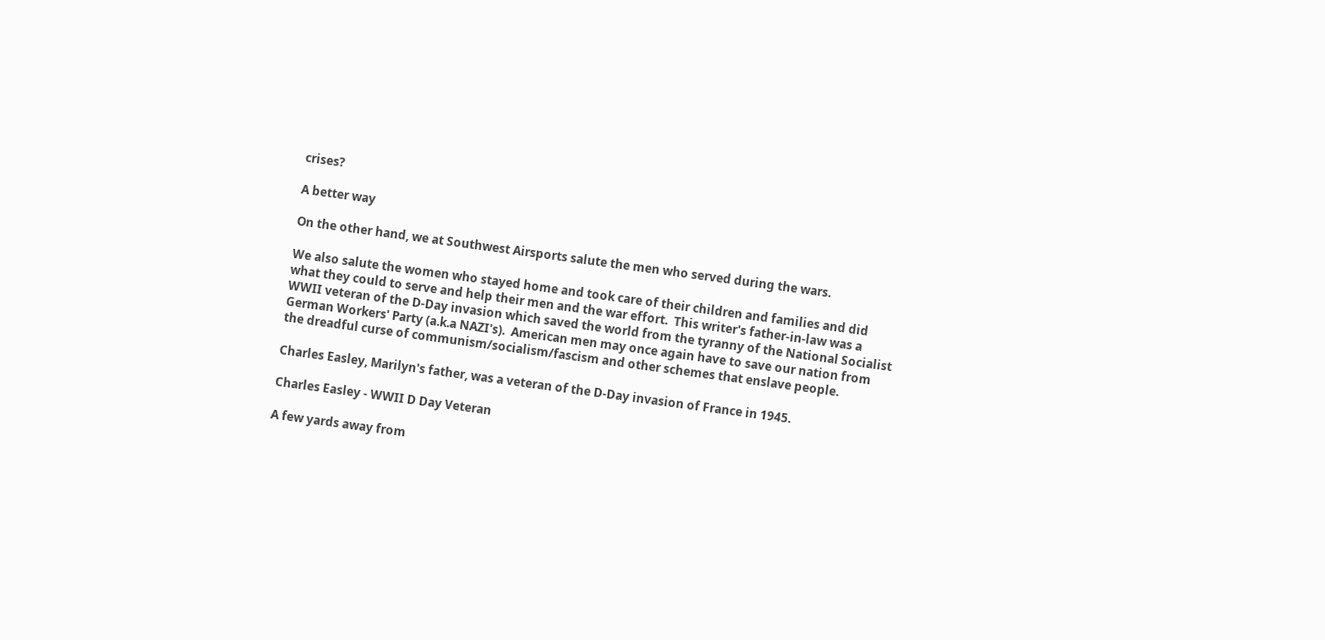crises?

A better way

On the other hand, we at Southwest Airsports salute the men who served during the wars.

We also salute the women who stayed home and took care of their children and families and did what they could to serve and help their men and the war effort.  This writer's father-in-law was a WWII veteran of the D-Day invasion which saved the world from the tyranny of the National Socialist German Workers' Party (a.k.a NAZI's).  American men may once again have to save our nation from the dreadful curse of communism/socialism/fascism and other schemes that enslave people.

Charles Easley, Marilyn's father, was a veteran of the D-Day invasion of France in 1945.

Charles Easley - WWII D Day Veteran

A few yards away from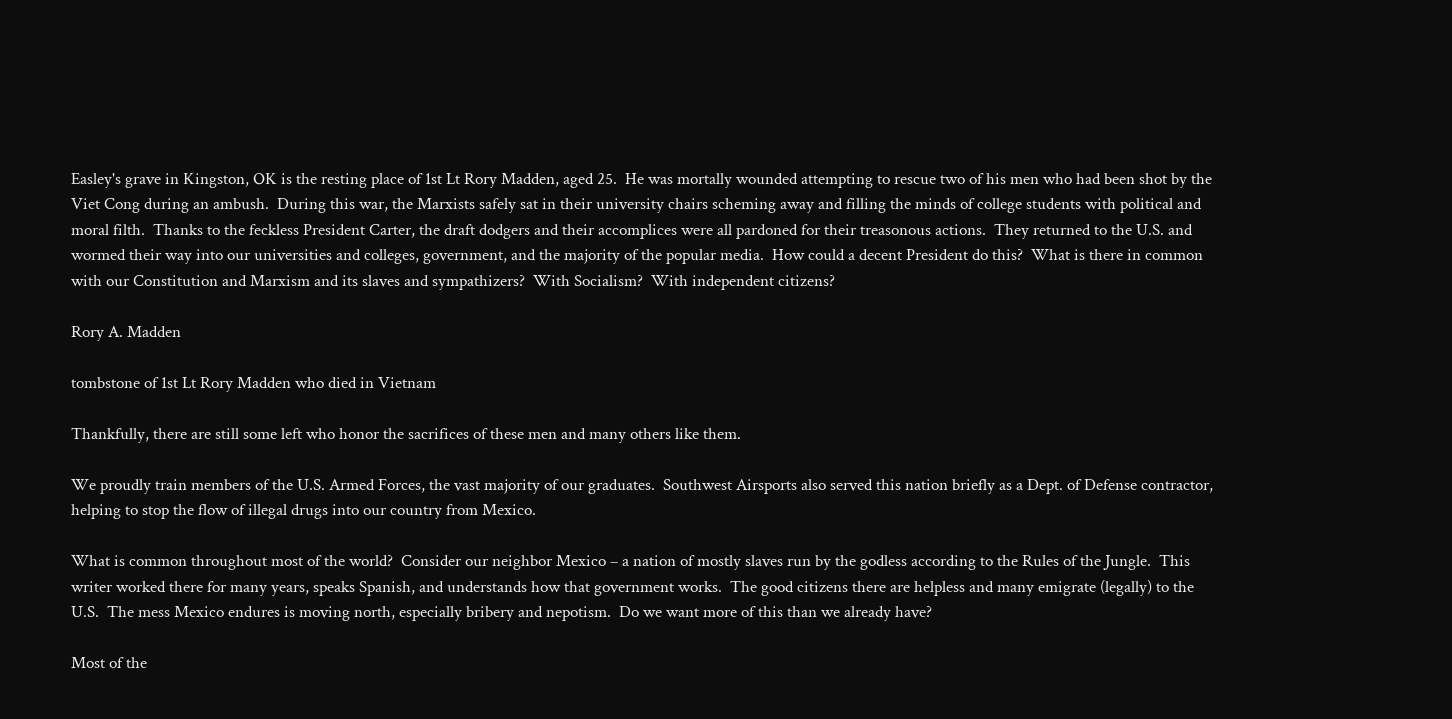Easley's grave in Kingston, OK is the resting place of 1st Lt Rory Madden, aged 25.  He was mortally wounded attempting to rescue two of his men who had been shot by the Viet Cong during an ambush.  During this war, the Marxists safely sat in their university chairs scheming away and filling the minds of college students with political and moral filth.  Thanks to the feckless President Carter, the draft dodgers and their accomplices were all pardoned for their treasonous actions.  They returned to the U.S. and wormed their way into our universities and colleges, government, and the majority of the popular media.  How could a decent President do this?  What is there in common with our Constitution and Marxism and its slaves and sympathizers?  With Socialism?  With independent citizens?

Rory A. Madden

tombstone of 1st Lt Rory Madden who died in Vietnam

Thankfully, there are still some left who honor the sacrifices of these men and many others like them.

We proudly train members of the U.S. Armed Forces, the vast majority of our graduates.  Southwest Airsports also served this nation briefly as a Dept. of Defense contractor, helping to stop the flow of illegal drugs into our country from Mexico.

What is common throughout most of the world?  Consider our neighbor Mexico – a nation of mostly slaves run by the godless according to the Rules of the Jungle.  This writer worked there for many years, speaks Spanish, and understands how that government works.  The good citizens there are helpless and many emigrate (legally) to the U.S.  The mess Mexico endures is moving north, especially bribery and nepotism.  Do we want more of this than we already have?

Most of the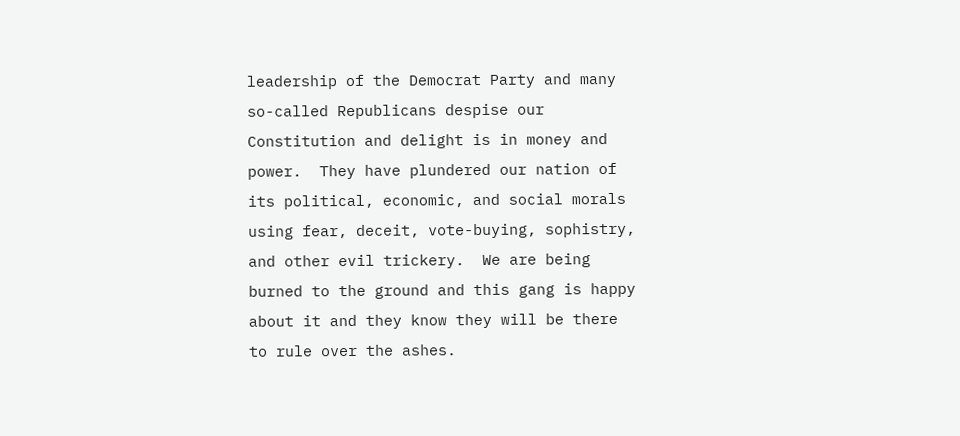leadership of the Democrat Party and many so-called Republicans despise our Constitution and delight is in money and power.  They have plundered our nation of its political, economic, and social morals using fear, deceit, vote-buying, sophistry, and other evil trickery.  We are being burned to the ground and this gang is happy about it and they know they will be there to rule over the ashes.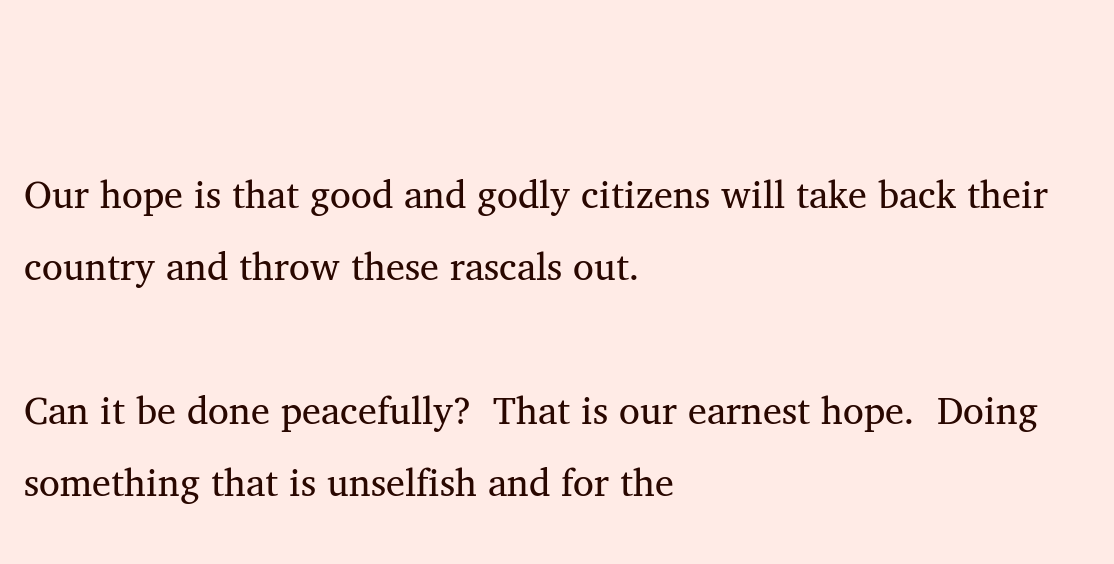Our hope is that good and godly citizens will take back their country and throw these rascals out.

Can it be done peacefully?  That is our earnest hope.  Doing something that is unselfish and for the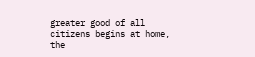greater good of all citizens begins at home, the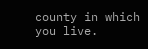county in which you live.